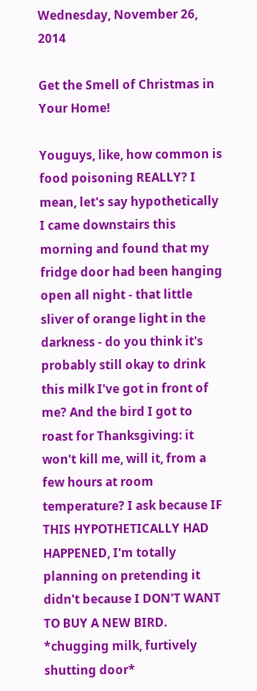Wednesday, November 26, 2014

Get the Smell of Christmas in Your Home!

Youguys, like, how common is food poisoning REALLY? I mean, let's say hypothetically I came downstairs this morning and found that my fridge door had been hanging open all night - that little sliver of orange light in the darkness - do you think it's probably still okay to drink this milk I've got in front of me? And the bird I got to roast for Thanksgiving: it won't kill me, will it, from a few hours at room temperature? I ask because IF THIS HYPOTHETICALLY HAD HAPPENED, I'm totally planning on pretending it didn't because I DON'T WANT TO BUY A NEW BIRD. *chugging milk, furtively shutting door*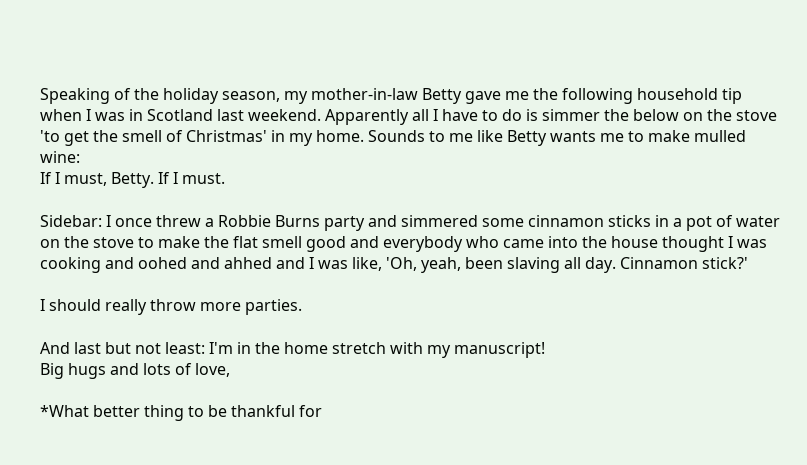Speaking of the holiday season, my mother-in-law Betty gave me the following household tip when I was in Scotland last weekend. Apparently all I have to do is simmer the below on the stove 'to get the smell of Christmas' in my home. Sounds to me like Betty wants me to make mulled wine:
If I must, Betty. If I must.

Sidebar: I once threw a Robbie Burns party and simmered some cinnamon sticks in a pot of water on the stove to make the flat smell good and everybody who came into the house thought I was cooking and oohed and ahhed and I was like, 'Oh, yeah, been slaving all day. Cinnamon stick?'

I should really throw more parties.

And last but not least: I'm in the home stretch with my manuscript!
Big hugs and lots of love,

*What better thing to be thankful for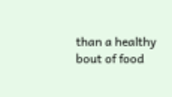than a healthy bout of food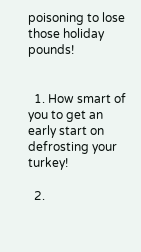poisoning to lose those holiday pounds!


  1. How smart of you to get an early start on defrosting your turkey!

  2.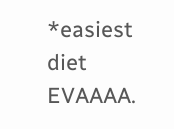*easiest diet EVAAAA.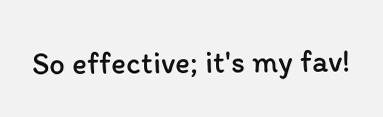So effective; it's my fav!